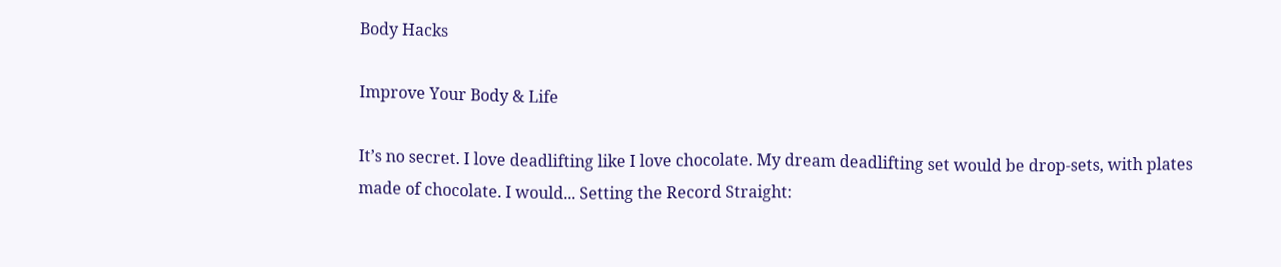Body Hacks

Improve Your Body & Life

It’s no secret. I love deadlifting like I love chocolate. My dream deadlifting set would be drop-sets, with plates made of chocolate. I would... Setting the Record Straight: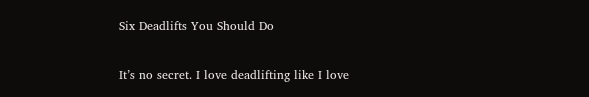Six Deadlifts You Should Do

It’s no secret. I love deadlifting like I love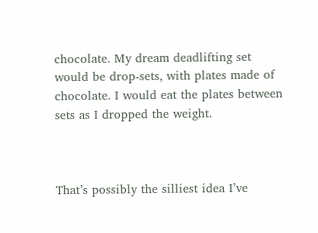chocolate. My dream deadlifting set would be drop-sets, with plates made of chocolate. I would eat the plates between sets as I dropped the weight.



That’s possibly the silliest idea I’ve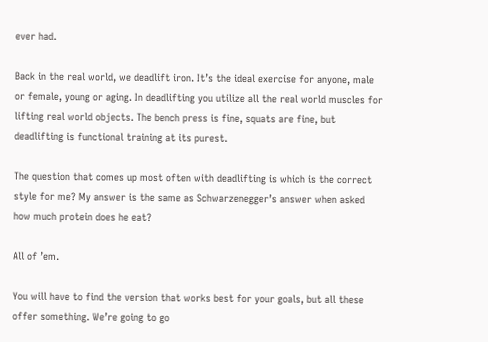ever had.

Back in the real world, we deadlift iron. It’s the ideal exercise for anyone, male or female, young or aging. In deadlifting you utilize all the real world muscles for lifting real world objects. The bench press is fine, squats are fine, but deadlifting is functional training at its purest.

The question that comes up most often with deadlifting is which is the correct style for me? My answer is the same as Schwarzenegger’s answer when asked how much protein does he eat?

All of ’em.

You will have to find the version that works best for your goals, but all these offer something. We’re going to go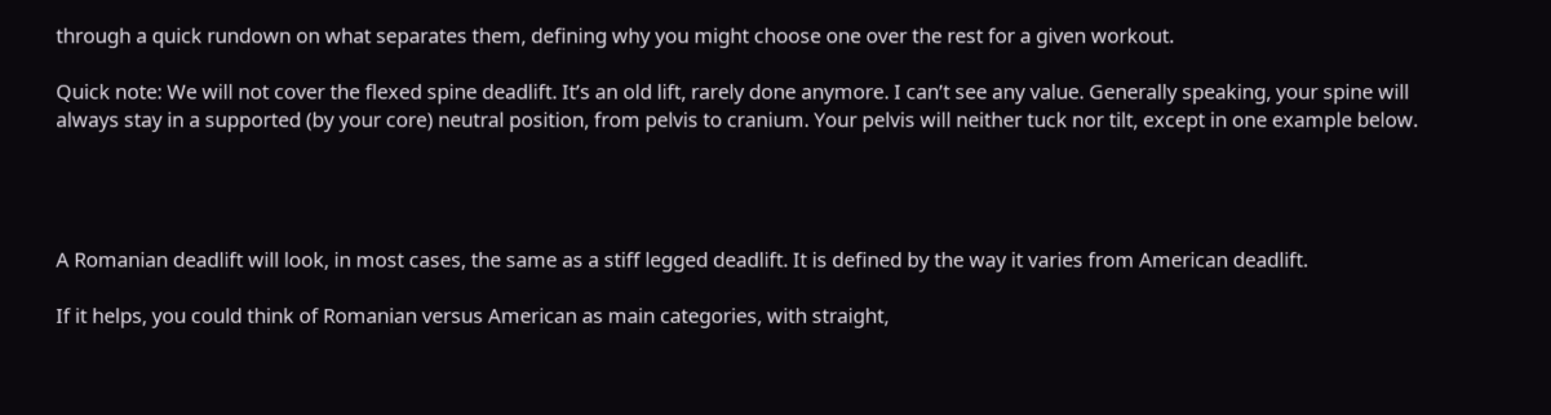through a quick rundown on what separates them, defining why you might choose one over the rest for a given workout.

Quick note: We will not cover the flexed spine deadlift. It’s an old lift, rarely done anymore. I can’t see any value. Generally speaking, your spine will always stay in a supported (by your core) neutral position, from pelvis to cranium. Your pelvis will neither tuck nor tilt, except in one example below.




A Romanian deadlift will look, in most cases, the same as a stiff legged deadlift. It is defined by the way it varies from American deadlift.

If it helps, you could think of Romanian versus American as main categories, with straight,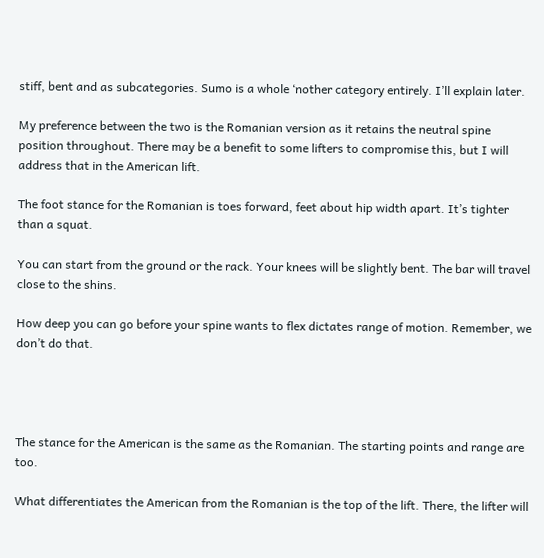stiff, bent and as subcategories. Sumo is a whole ‘nother category entirely. I’ll explain later.

My preference between the two is the Romanian version as it retains the neutral spine position throughout. There may be a benefit to some lifters to compromise this, but I will address that in the American lift.

The foot stance for the Romanian is toes forward, feet about hip width apart. It’s tighter than a squat.

You can start from the ground or the rack. Your knees will be slightly bent. The bar will travel close to the shins.

How deep you can go before your spine wants to flex dictates range of motion. Remember, we don’t do that.




The stance for the American is the same as the Romanian. The starting points and range are too.

What differentiates the American from the Romanian is the top of the lift. There, the lifter will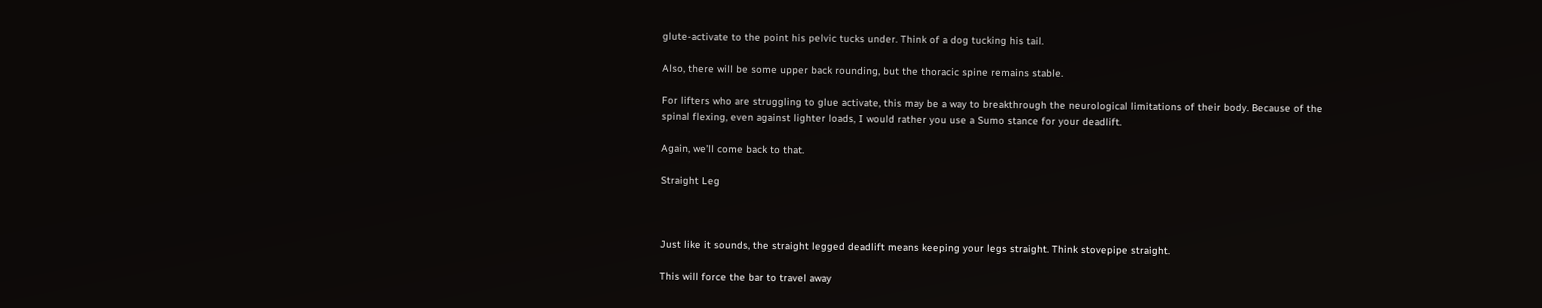glute-activate to the point his pelvic tucks under. Think of a dog tucking his tail.

Also, there will be some upper back rounding, but the thoracic spine remains stable.

For lifters who are struggling to glue activate, this may be a way to breakthrough the neurological limitations of their body. Because of the spinal flexing, even against lighter loads, I would rather you use a Sumo stance for your deadlift.

Again, we’ll come back to that.

Straight Leg



Just like it sounds, the straight legged deadlift means keeping your legs straight. Think stovepipe straight.

This will force the bar to travel away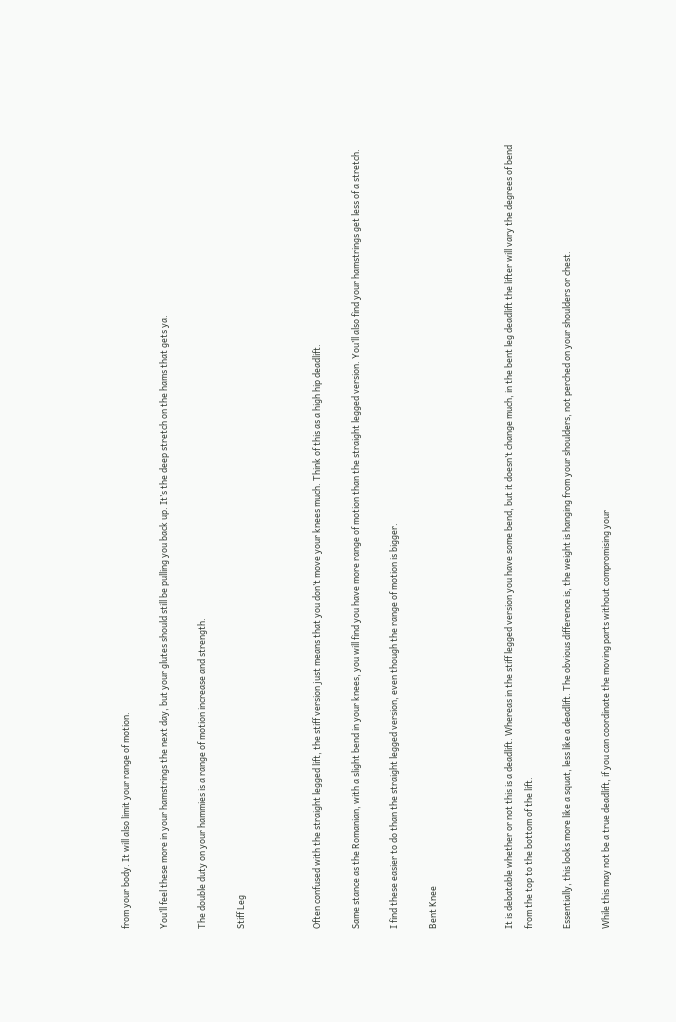from your body. It will also limit your range of motion.

You’ll feel these more in your hamstrings the next day, but your glutes should still be pulling you back up. It’s the deep stretch on the hams that gets ya.

The double duty on your hammies is a range of motion increase and strength.

Stiff Leg



Often confused with the straight legged lift, the stiff version just means that you don’t move your knees much. Think of this as a high hip deadlift.

Same stance as the Romanian, with a slight bend in your knees, you will find you have more range of motion than the straight legged version. You’ll also find your hamstrings get less of a stretch.

I find these easier to do than the straight legged version, even though the range of motion is bigger.

Bent Knee



It is debatable whether or not this is a deadlift. Whereas in the stiff legged version you have some bend, but it doesn’t change much, in the bent leg deadlift the lifter will vary the degrees of bend from the top to the bottom of the lift.

Essentially, this looks more like a squat, less like a deadlift. The obvious difference is, the weight is hanging from your shoulders, not perched on your shoulders or chest.

While this may not be a true deadlift, if you can coordinate the moving parts without compromising your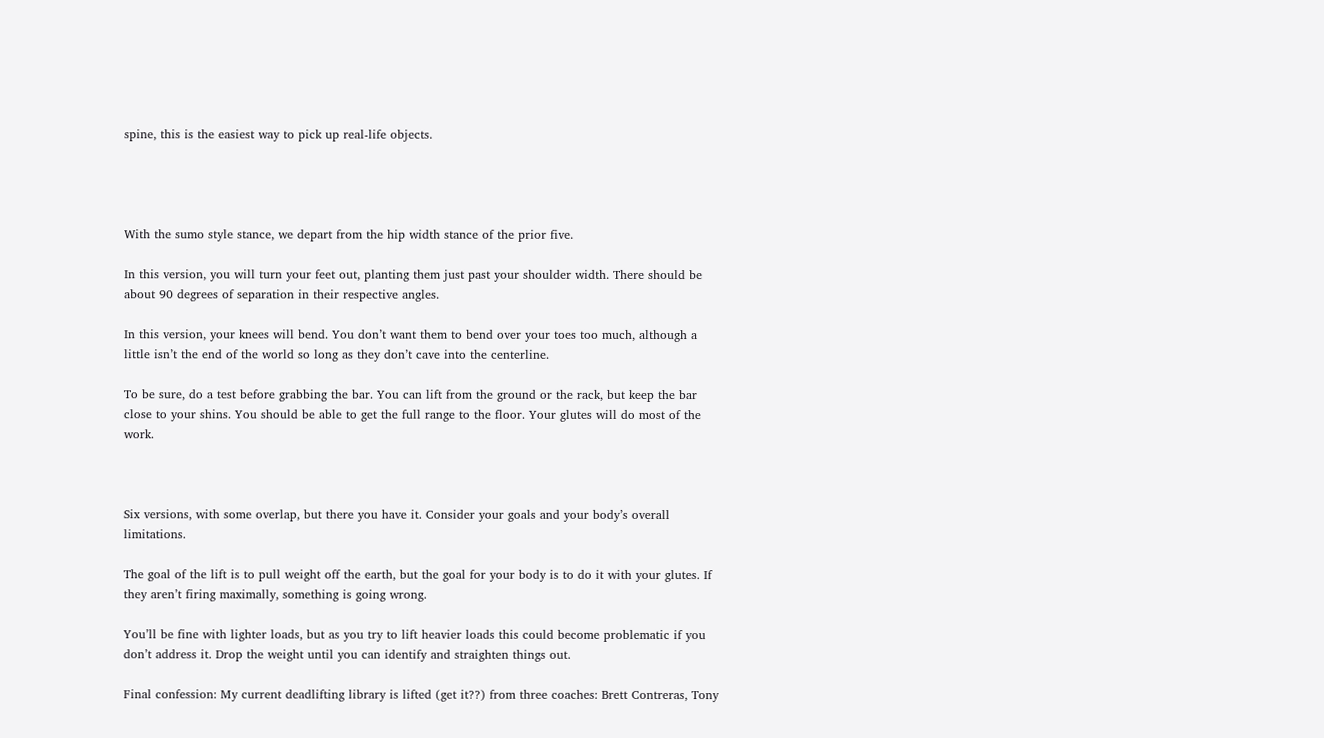spine, this is the easiest way to pick up real-life objects.




With the sumo style stance, we depart from the hip width stance of the prior five.

In this version, you will turn your feet out, planting them just past your shoulder width. There should be about 90 degrees of separation in their respective angles.

In this version, your knees will bend. You don’t want them to bend over your toes too much, although a little isn’t the end of the world so long as they don’t cave into the centerline.

To be sure, do a test before grabbing the bar. You can lift from the ground or the rack, but keep the bar close to your shins. You should be able to get the full range to the floor. Your glutes will do most of the work.



Six versions, with some overlap, but there you have it. Consider your goals and your body’s overall limitations.

The goal of the lift is to pull weight off the earth, but the goal for your body is to do it with your glutes. If they aren’t firing maximally, something is going wrong.

You’ll be fine with lighter loads, but as you try to lift heavier loads this could become problematic if you don’t address it. Drop the weight until you can identify and straighten things out.

Final confession: My current deadlifting library is lifted (get it??) from three coaches: Brett Contreras, Tony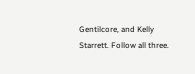Gentilcore, and Kelly Starrett. Follow all three.